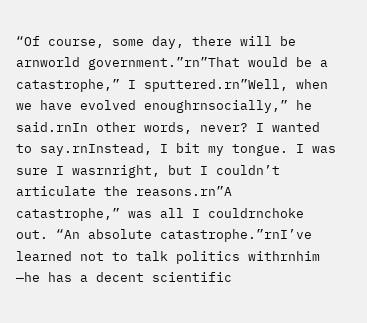“Of course, some day, there will be arnworld government.”rn”That would be a catastrophe,” I sputtered.rn”Well, when we have evolved enoughrnsocially,” he said.rnIn other words, never? I wanted to say.rnInstead, I bit my tongue. I was sure I wasrnright, but I couldn’t articulate the reasons.rn”A catastrophe,” was all I couldrnchoke out. “An absolute catastrophe.”rnI’ve learned not to talk politics withrnhim —he has a decent scientific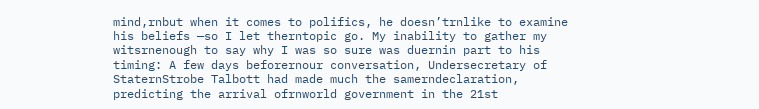mind,rnbut when it comes to polifics, he doesn’trnlike to examine his beliefs —so I let therntopic go. My inability to gather my witsrnenough to say why I was so sure was duernin part to his timing: A few days beforernour conversation, Undersecretary of StaternStrobe Talbott had made much the samerndeclaration, predicting the arrival ofrnworld government in the 21st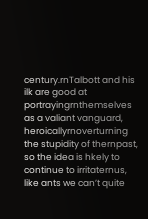century.rnTalbott and his ilk are good at portrayingrnthemselves as a valiant vanguard, heroicallyrnoverturning the stupidity of thernpast, so the idea is hkely to continue to irritaternus, like ants we can’t quite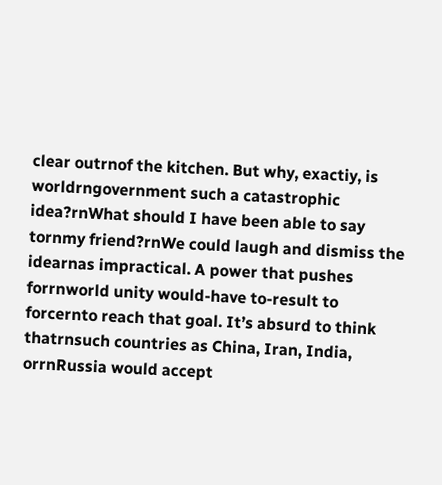clear outrnof the kitchen. But why, exactiy, is worldrngovernment such a catastrophic idea?rnWhat should I have been able to say tornmy friend?rnWe could laugh and dismiss the idearnas impractical. A power that pushes forrnworld unity would-have to-result to forcernto reach that goal. It’s absurd to think thatrnsuch countries as China, Iran, India, orrnRussia would accept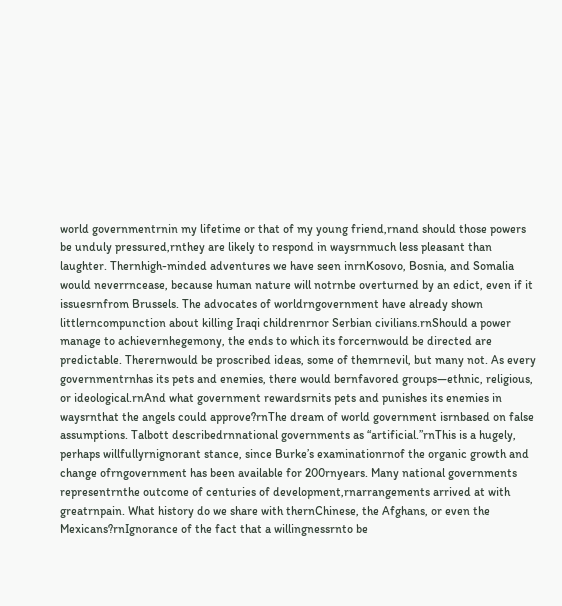world governmentrnin my lifetime or that of my young friend,rnand should those powers be unduly pressured,rnthey are likely to respond in waysrnmuch less pleasant than laughter. Thernhigh-minded adventures we have seen inrnKosovo, Bosnia, and Somalia would neverrncease, because human nature will notrnbe overturned by an edict, even if it issuesrnfrom Brussels. The advocates of worldrngovernment have already shown littlerncompunction about killing Iraqi childrenrnor Serbian civilians.rnShould a power manage to achievernhegemony, the ends to which its forcernwould be directed are predictable. Therernwould be proscribed ideas, some of themrnevil, but many not. As every governmentrnhas its pets and enemies, there would bernfavored groups—ethnic, religious, or ideological.rnAnd what government rewardsrnits pets and punishes its enemies in waysrnthat the angels could approve?rnThe dream of world government isrnbased on false assumptions. Talbott describedrnnational governments as “artificial.”rnThis is a hugely, perhaps willfullyrnignorant stance, since Burke’s examinationrnof the organic growth and change ofrngovernment has been available for 200rnyears. Many national governments representrnthe outcome of centuries of development,rnarrangements arrived at with greatrnpain. What history do we share with thernChinese, the Afghans, or even the Mexicans?rnIgnorance of the fact that a willingnessrnto be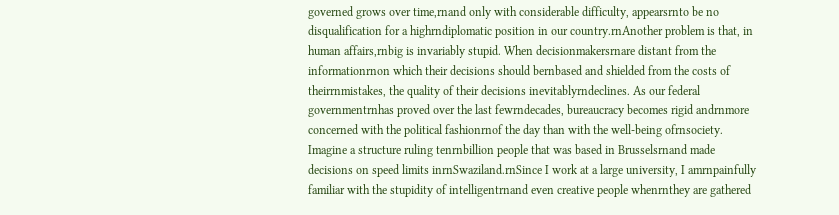governed grows over time,rnand only with considerable difficulty, appearsrnto be no disqualification for a highrndiplomatic position in our country.rnAnother problem is that, in human affairs,rnbig is invariably stupid. When decisionmakersrnare distant from the informationrnon which their decisions should bernbased and shielded from the costs of theirrnmistakes, the quality of their decisions inevitablyrndeclines. As our federal governmentrnhas proved over the last fewrndecades, bureaucracy becomes rigid andrnmore concerned with the political fashionrnof the day than with the well-being ofrnsociety. Imagine a structure ruling tenrnbillion people that was based in Brusselsrnand made decisions on speed limits inrnSwaziland.rnSince I work at a large university, I amrnpainfully familiar with the stupidity of intelligentrnand even creative people whenrnthey are gathered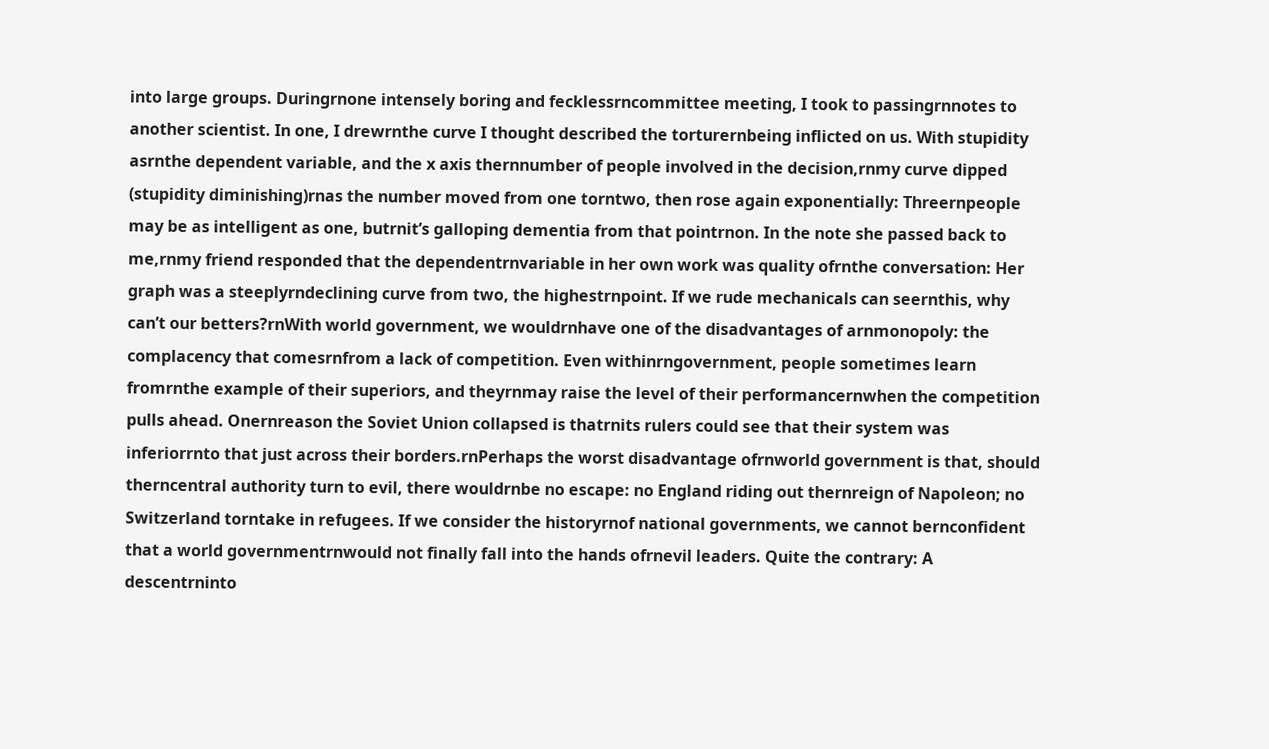into large groups. Duringrnone intensely boring and fecklessrncommittee meeting, I took to passingrnnotes to another scientist. In one, I drewrnthe curve I thought described the torturernbeing inflicted on us. With stupidity asrnthe dependent variable, and the x axis thernnumber of people involved in the decision,rnmy curve dipped (stupidity diminishing)rnas the number moved from one torntwo, then rose again exponentially: Threernpeople may be as intelligent as one, butrnit’s galloping dementia from that pointrnon. In the note she passed back to me,rnmy friend responded that the dependentrnvariable in her own work was quality ofrnthe conversation: Her graph was a steeplyrndeclining curve from two, the highestrnpoint. If we rude mechanicals can seernthis, why can’t our betters?rnWith world government, we wouldrnhave one of the disadvantages of arnmonopoly: the complacency that comesrnfrom a lack of competition. Even withinrngovernment, people sometimes learn fromrnthe example of their superiors, and theyrnmay raise the level of their performancernwhen the competition pulls ahead. Onernreason the Soviet Union collapsed is thatrnits rulers could see that their system was inferiorrnto that just across their borders.rnPerhaps the worst disadvantage ofrnworld government is that, should therncentral authority turn to evil, there wouldrnbe no escape: no England riding out thernreign of Napoleon; no Switzerland torntake in refugees. If we consider the historyrnof national governments, we cannot bernconfident that a world governmentrnwould not finally fall into the hands ofrnevil leaders. Quite the contrary: A descentrninto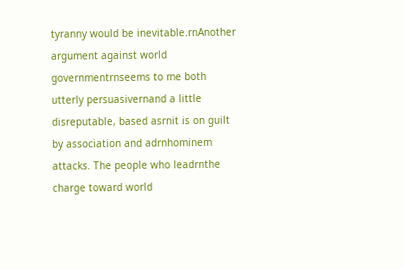tyranny would be inevitable.rnAnother argument against world governmentrnseems to me both utterly persuasivernand a little disreputable, based asrnit is on guilt by association and adrnhominem attacks. The people who leadrnthe charge toward world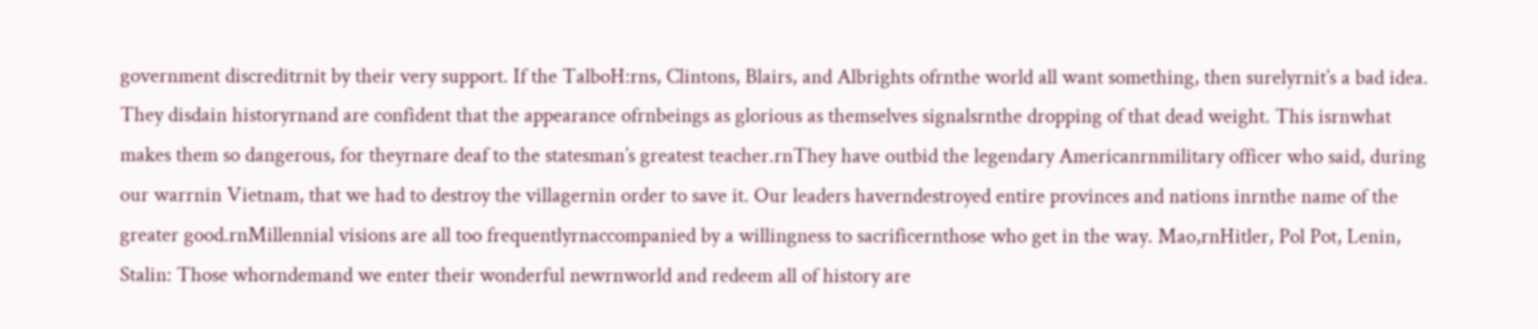government discreditrnit by their very support. If the TalboH:rns, Clintons, Blairs, and Albrights ofrnthe world all want something, then surelyrnit’s a bad idea. They disdain historyrnand are confident that the appearance ofrnbeings as glorious as themselves signalsrnthe dropping of that dead weight. This isrnwhat makes them so dangerous, for theyrnare deaf to the statesman’s greatest teacher.rnThey have outbid the legendary Americanrnmilitary officer who said, during our warrnin Vietnam, that we had to destroy the villagernin order to save it. Our leaders haverndestroyed entire provinces and nations inrnthe name of the greater good.rnMillennial visions are all too frequentlyrnaccompanied by a willingness to sacrificernthose who get in the way. Mao,rnHitler, Pol Pot, Lenin, Stalin: Those whorndemand we enter their wonderful newrnworld and redeem all of history are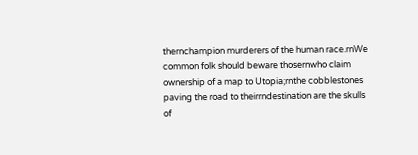thernchampion murderers of the human race.rnWe common folk should beware thosernwho claim ownership of a map to Utopia;rnthe cobblestones paving the road to theirrndestination are the skulls of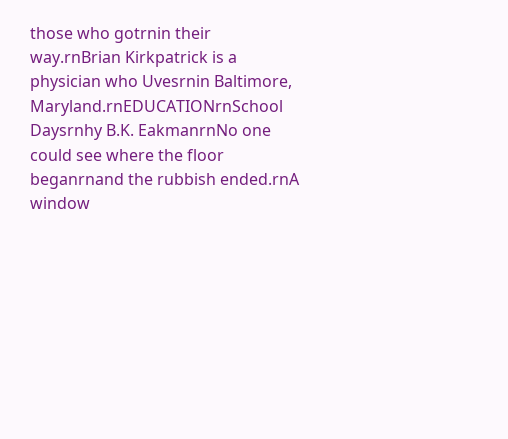those who gotrnin their way.rnBrian Kirkpatrick is a physician who Uvesrnin Baltimore, Maryland.rnEDUCATIONrnSchool Daysrnhy B.K. EakmanrnNo one could see where the floor beganrnand the rubbish ended.rnA window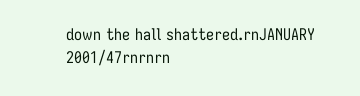down the hall shattered.rnJANUARY 2001/47rnrnrn